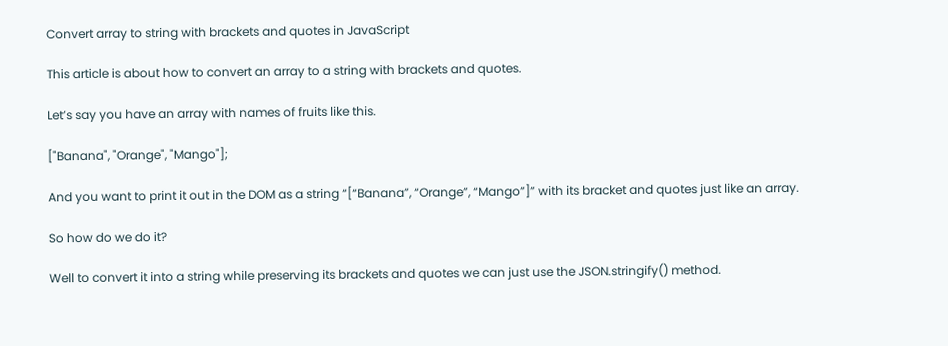Convert array to string with brackets and quotes in JavaScript

This article is about how to convert an array to a string with brackets and quotes.

Let’s say you have an array with names of fruits like this.

["Banana", "Orange", "Mango"];

And you want to print it out in the DOM as a string “[“Banana”, “Orange”, “Mango”]” with its bracket and quotes just like an array.

So how do we do it?

Well to convert it into a string while preserving its brackets and quotes we can just use the JSON.stringify() method.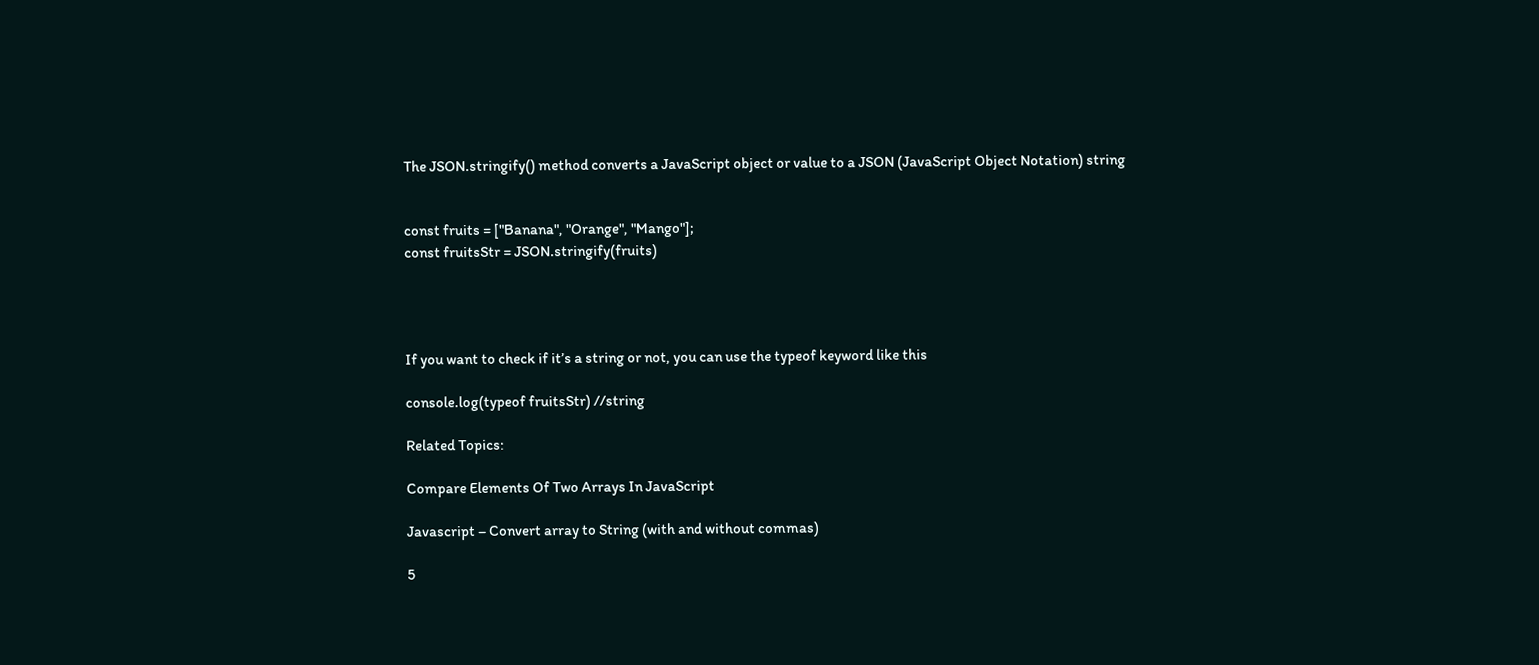The JSON.stringify() method converts a JavaScript object or value to a JSON (JavaScript Object Notation) string


const fruits = ["Banana", "Orange", "Mango"];
const fruitsStr = JSON.stringify(fruits)




If you want to check if it’s a string or not, you can use the typeof keyword like this

console.log(typeof fruitsStr) //string

Related Topics:

Compare Elements Of Two Arrays In JavaScript

Javascript – Convert array to String (with and without commas)

5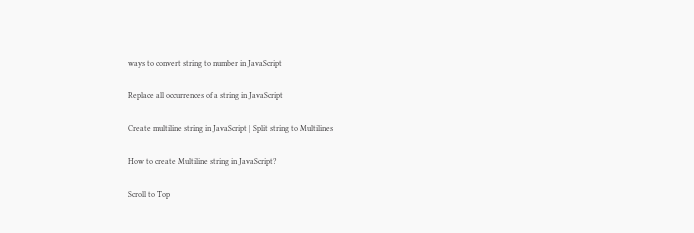ways to convert string to number in JavaScript

Replace all occurrences of a string in JavaScript

Create multiline string in JavaScript | Split string to Multilines

How to create Multiline string in JavaScript?

Scroll to Top